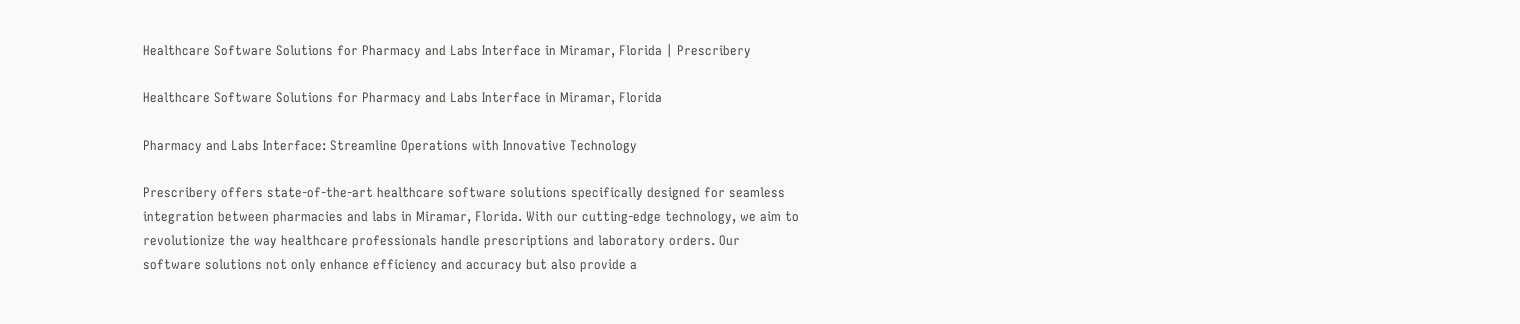Healthcare Software Solutions for Pharmacy and Labs Interface in Miramar, Florida | Prescribery

Healthcare Software Solutions for Pharmacy and Labs Interface in Miramar, Florida

Pharmacy and Labs Interface: Streamline Operations with Innovative Technology

Prescribery offers state-of-the-art healthcare software solutions specifically designed for seamless integration between pharmacies and labs in Miramar, Florida. With our cutting-edge technology, we aim to revolutionize the way healthcare professionals handle prescriptions and laboratory orders. Our software solutions not only enhance efficiency and accuracy but also provide a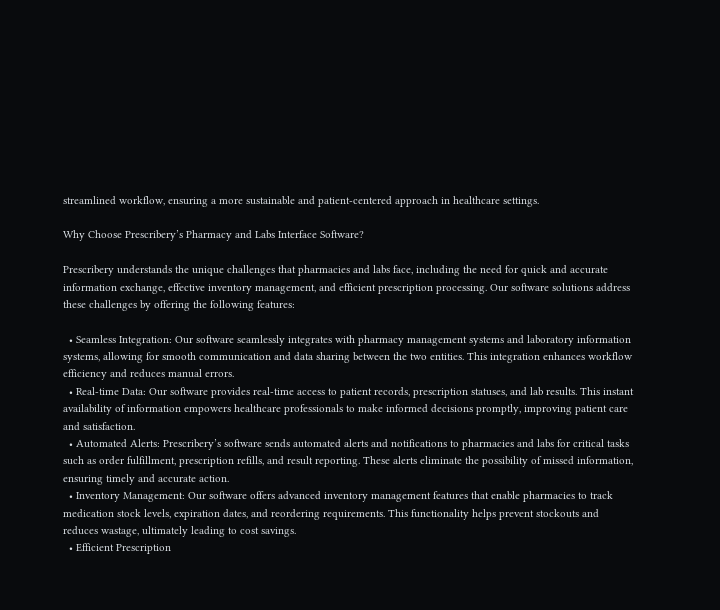streamlined workflow, ensuring a more sustainable and patient-centered approach in healthcare settings.

Why Choose Prescribery’s Pharmacy and Labs Interface Software?

Prescribery understands the unique challenges that pharmacies and labs face, including the need for quick and accurate information exchange, effective inventory management, and efficient prescription processing. Our software solutions address these challenges by offering the following features:

  • Seamless Integration: Our software seamlessly integrates with pharmacy management systems and laboratory information systems, allowing for smooth communication and data sharing between the two entities. This integration enhances workflow efficiency and reduces manual errors.
  • Real-time Data: Our software provides real-time access to patient records, prescription statuses, and lab results. This instant availability of information empowers healthcare professionals to make informed decisions promptly, improving patient care and satisfaction.
  • Automated Alerts: Prescribery’s software sends automated alerts and notifications to pharmacies and labs for critical tasks such as order fulfillment, prescription refills, and result reporting. These alerts eliminate the possibility of missed information, ensuring timely and accurate action.
  • Inventory Management: Our software offers advanced inventory management features that enable pharmacies to track medication stock levels, expiration dates, and reordering requirements. This functionality helps prevent stockouts and reduces wastage, ultimately leading to cost savings.
  • Efficient Prescription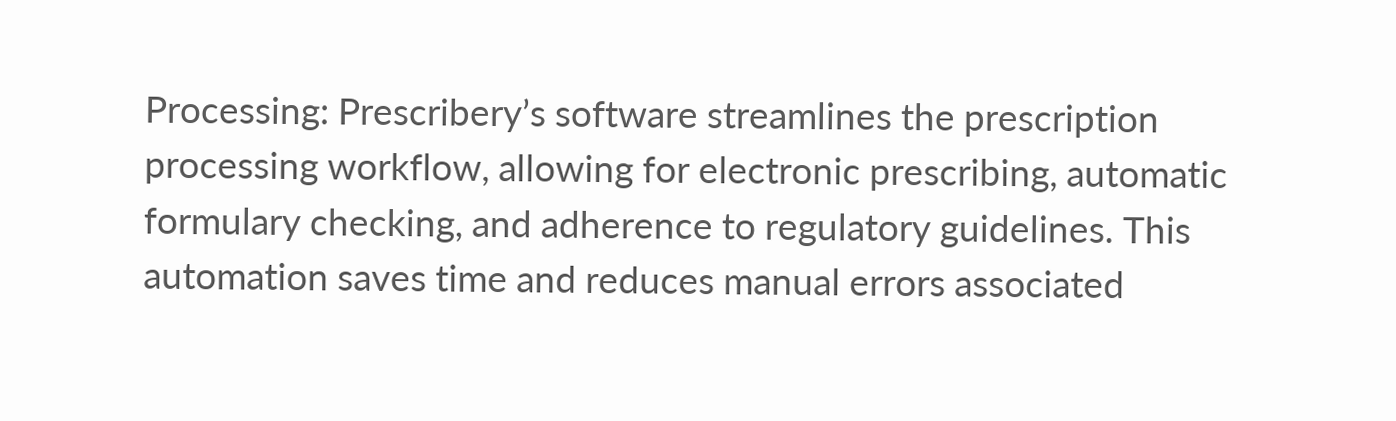Processing: Prescribery’s software streamlines the prescription processing workflow, allowing for electronic prescribing, automatic formulary checking, and adherence to regulatory guidelines. This automation saves time and reduces manual errors associated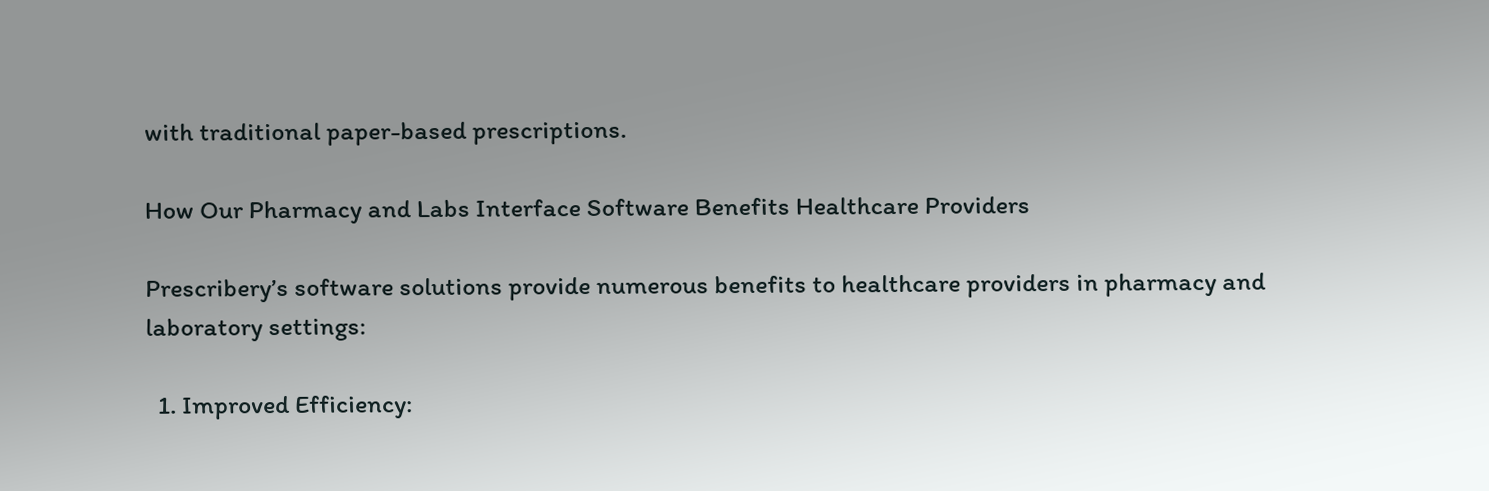with traditional paper-based prescriptions.

How Our Pharmacy and Labs Interface Software Benefits Healthcare Providers

Prescribery’s software solutions provide numerous benefits to healthcare providers in pharmacy and laboratory settings:

  1. Improved Efficiency: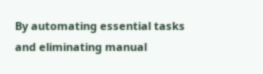By automating essential tasks and eliminating manual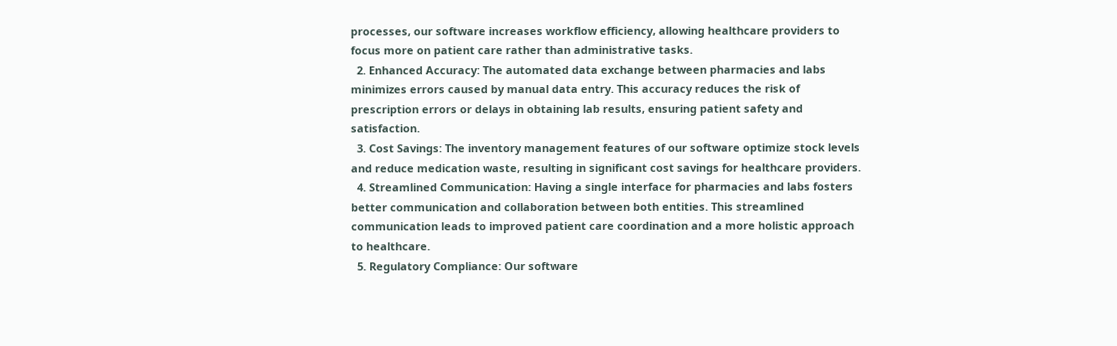processes, our software increases workflow efficiency, allowing healthcare providers to focus more on patient care rather than administrative tasks.
  2. Enhanced Accuracy: The automated data exchange between pharmacies and labs minimizes errors caused by manual data entry. This accuracy reduces the risk of prescription errors or delays in obtaining lab results, ensuring patient safety and satisfaction.
  3. Cost Savings: The inventory management features of our software optimize stock levels and reduce medication waste, resulting in significant cost savings for healthcare providers.
  4. Streamlined Communication: Having a single interface for pharmacies and labs fosters better communication and collaboration between both entities. This streamlined communication leads to improved patient care coordination and a more holistic approach to healthcare.
  5. Regulatory Compliance: Our software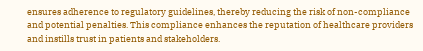ensures adherence to regulatory guidelines, thereby reducing the risk of non-compliance and potential penalties. This compliance enhances the reputation of healthcare providers and instills trust in patients and stakeholders.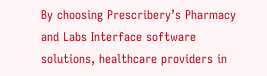By choosing Prescribery’s Pharmacy and Labs Interface software solutions, healthcare providers in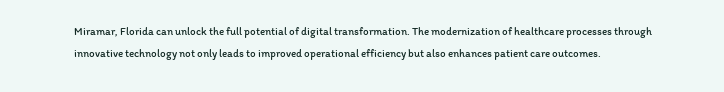Miramar, Florida can unlock the full potential of digital transformation. The modernization of healthcare processes through innovative technology not only leads to improved operational efficiency but also enhances patient care outcomes.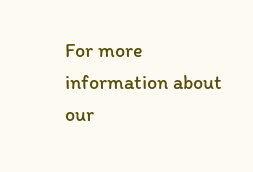For more information about our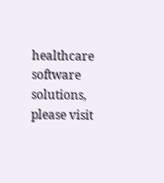healthcare software solutions, please visit